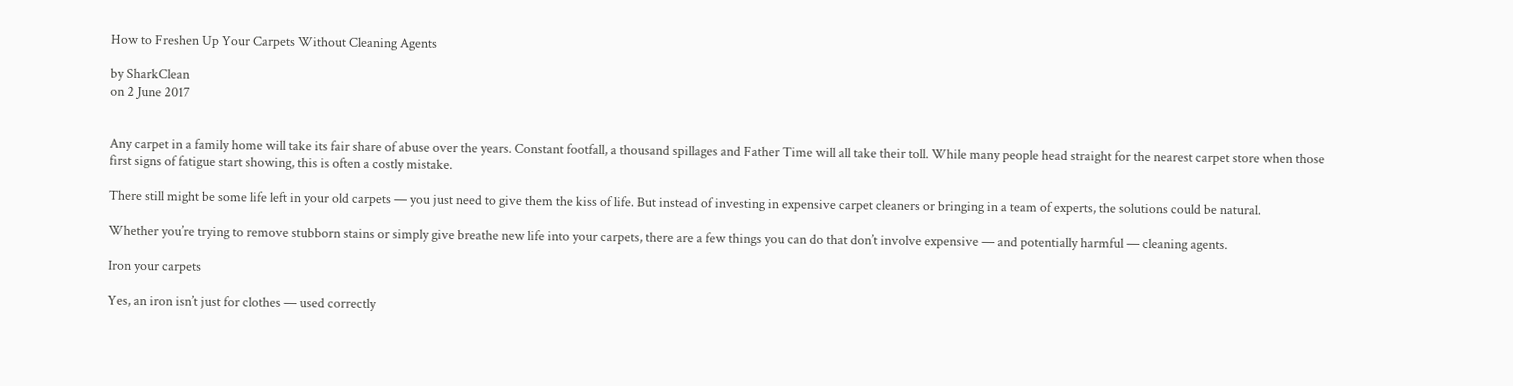How to Freshen Up Your Carpets Without Cleaning Agents

by SharkClean
on 2 June 2017


Any carpet in a family home will take its fair share of abuse over the years. Constant footfall, a thousand spillages and Father Time will all take their toll. While many people head straight for the nearest carpet store when those first signs of fatigue start showing, this is often a costly mistake.

There still might be some life left in your old carpets — you just need to give them the kiss of life. But instead of investing in expensive carpet cleaners or bringing in a team of experts, the solutions could be natural.

Whether you’re trying to remove stubborn stains or simply give breathe new life into your carpets, there are a few things you can do that don’t involve expensive — and potentially harmful — cleaning agents.

Iron your carpets

Yes, an iron isn’t just for clothes — used correctly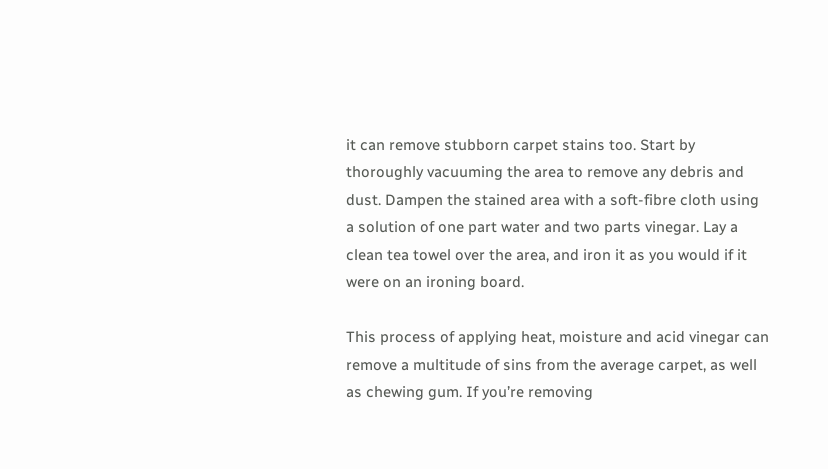it can remove stubborn carpet stains too. Start by thoroughly vacuuming the area to remove any debris and dust. Dampen the stained area with a soft-fibre cloth using a solution of one part water and two parts vinegar. Lay a clean tea towel over the area, and iron it as you would if it were on an ironing board.

This process of applying heat, moisture and acid vinegar can remove a multitude of sins from the average carpet, as well as chewing gum. If you’re removing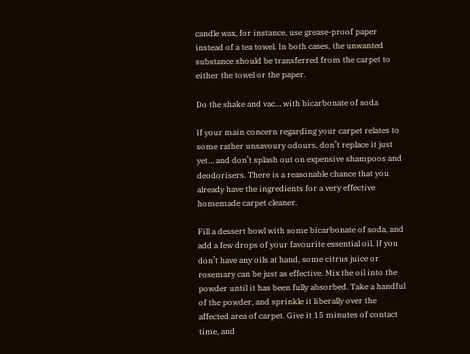candle wax, for instance, use grease-proof paper instead of a tea towel. In both cases, the unwanted substance should be transferred from the carpet to either the towel or the paper.

Do the shake and vac… with bicarbonate of soda

If your main concern regarding your carpet relates to some rather unsavoury odours, don’t replace it just yet… and don’t splash out on expensive shampoos and deodorisers. There is a reasonable chance that you already have the ingredients for a very effective homemade carpet cleaner.

Fill a dessert bowl with some bicarbonate of soda, and add a few drops of your favourite essential oil. If you don’t have any oils at hand, some citrus juice or rosemary can be just as effective. Mix the oil into the powder until it has been fully absorbed. Take a handful of the powder, and sprinkle it liberally over the affected area of carpet. Give it 15 minutes of contact time, and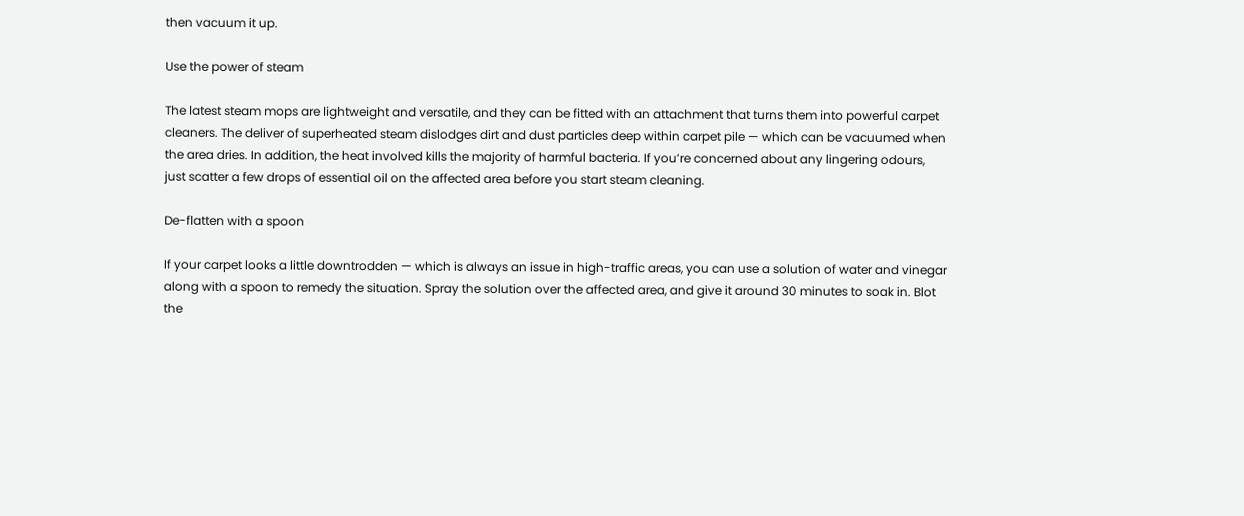then vacuum it up.

Use the power of steam

The latest steam mops are lightweight and versatile, and they can be fitted with an attachment that turns them into powerful carpet cleaners. The deliver of superheated steam dislodges dirt and dust particles deep within carpet pile — which can be vacuumed when the area dries. In addition, the heat involved kills the majority of harmful bacteria. If you’re concerned about any lingering odours, just scatter a few drops of essential oil on the affected area before you start steam cleaning.

De-flatten with a spoon

If your carpet looks a little downtrodden — which is always an issue in high-traffic areas, you can use a solution of water and vinegar along with a spoon to remedy the situation. Spray the solution over the affected area, and give it around 30 minutes to soak in. Blot the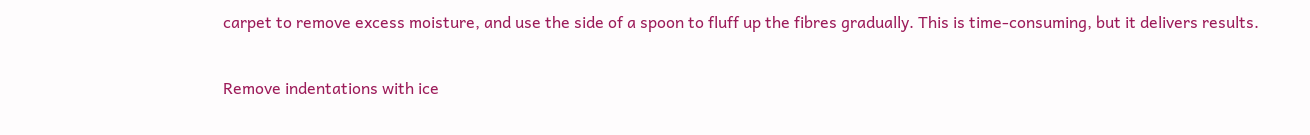carpet to remove excess moisture, and use the side of a spoon to fluff up the fibres gradually. This is time-consuming, but it delivers results.

Remove indentations with ice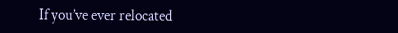If you’ve ever relocated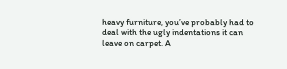heavy furniture, you’ve probably had to deal with the ugly indentations it can leave on carpet. A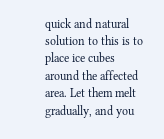quick and natural solution to this is to place ice cubes around the affected area. Let them melt gradually, and you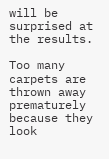will be surprised at the results.

Too many carpets are thrown away prematurely because they look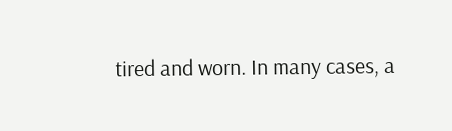tired and worn. In many cases, a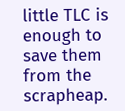little TLC is enough to save them from the scrapheap.